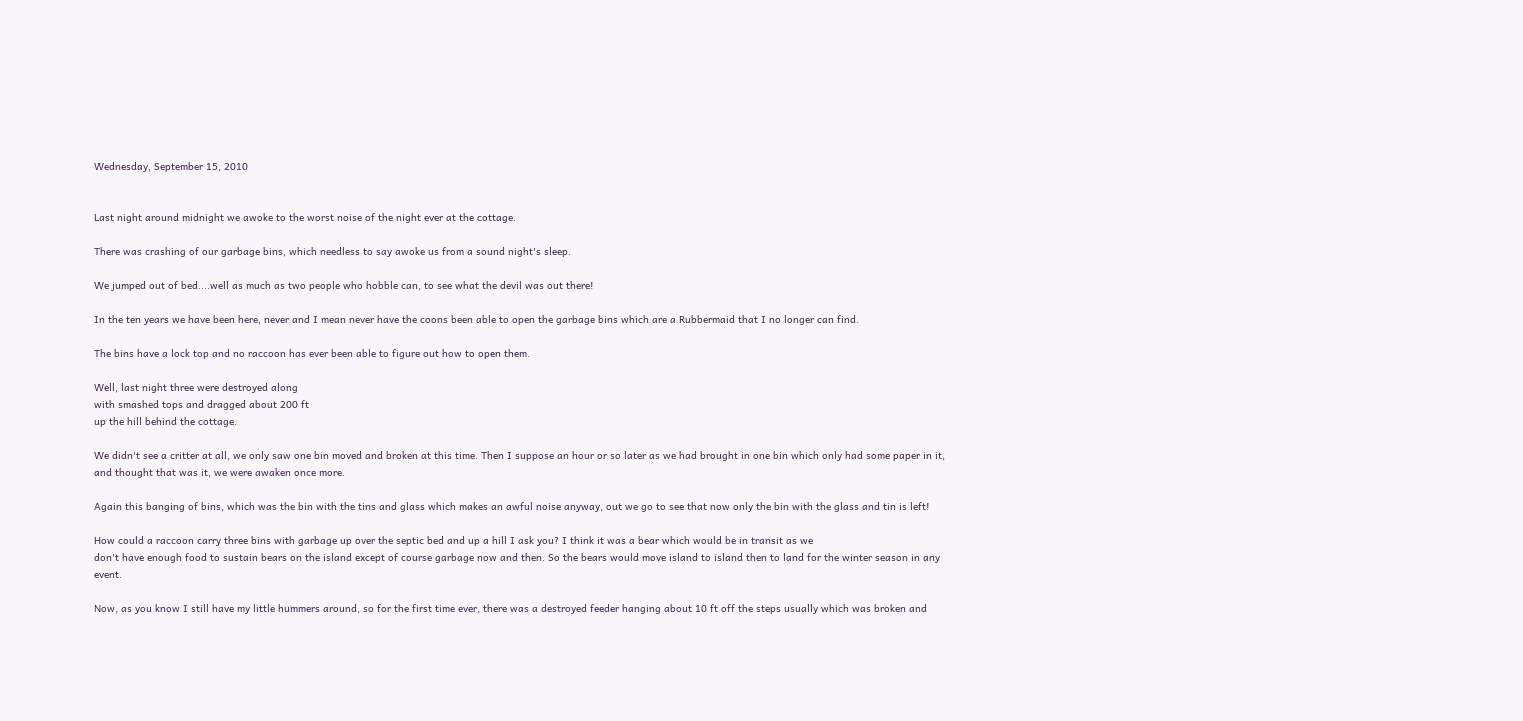Wednesday, September 15, 2010


Last night around midnight we awoke to the worst noise of the night ever at the cottage.

There was crashing of our garbage bins, which needless to say awoke us from a sound night's sleep.

We jumped out of bed....well as much as two people who hobble can, to see what the devil was out there!

In the ten years we have been here, never and I mean never have the coons been able to open the garbage bins which are a Rubbermaid that I no longer can find.

The bins have a lock top and no raccoon has ever been able to figure out how to open them.

Well, last night three were destroyed along
with smashed tops and dragged about 200 ft
up the hill behind the cottage.

We didn't see a critter at all, we only saw one bin moved and broken at this time. Then I suppose an hour or so later as we had brought in one bin which only had some paper in it, and thought that was it, we were awaken once more.

Again this banging of bins, which was the bin with the tins and glass which makes an awful noise anyway, out we go to see that now only the bin with the glass and tin is left!

How could a raccoon carry three bins with garbage up over the septic bed and up a hill I ask you? I think it was a bear which would be in transit as we
don't have enough food to sustain bears on the island except of course garbage now and then. So the bears would move island to island then to land for the winter season in any event.

Now, as you know I still have my little hummers around, so for the first time ever, there was a destroyed feeder hanging about 10 ft off the steps usually which was broken and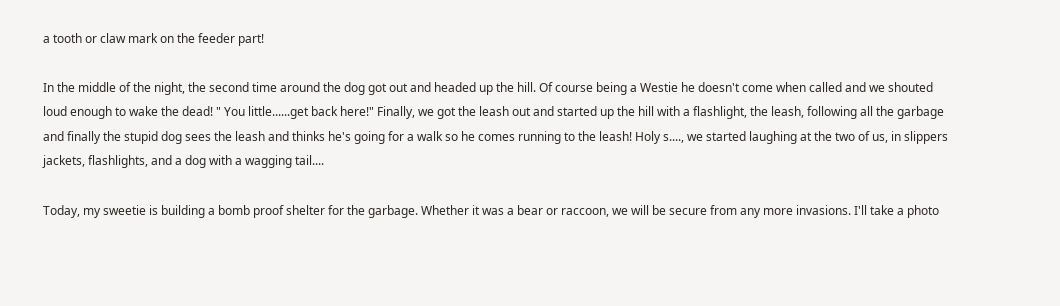a tooth or claw mark on the feeder part!

In the middle of the night, the second time around the dog got out and headed up the hill. Of course being a Westie he doesn't come when called and we shouted loud enough to wake the dead! " You little......get back here!" Finally, we got the leash out and started up the hill with a flashlight, the leash, following all the garbage and finally the stupid dog sees the leash and thinks he's going for a walk so he comes running to the leash! Holy s...., we started laughing at the two of us, in slippers jackets, flashlights, and a dog with a wagging tail....

Today, my sweetie is building a bomb proof shelter for the garbage. Whether it was a bear or raccoon, we will be secure from any more invasions. I'll take a photo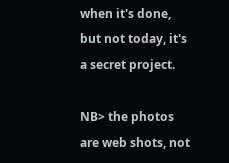when it's done, but not today, it's a secret project.

NB> the photos are web shots, not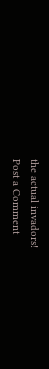the actual invadors!
Post a Comment